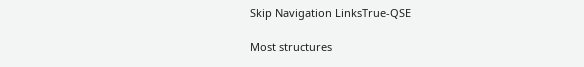Skip Navigation LinksTrue-QSE

Most structures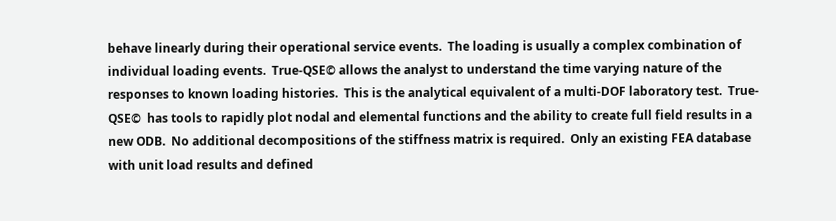behave linearly during their operational service events.  The loading is usually a complex combination of individual loading events.  True-QSE© allows the analyst to understand the time varying nature of the responses to known loading histories.  This is the analytical equivalent of a multi-DOF laboratory test.  True-QSE©  has tools to rapidly plot nodal and elemental functions and the ability to create full field results in a new ODB.  No additional decompositions of the stiffness matrix is required.  Only an existing FEA database with unit load results and defined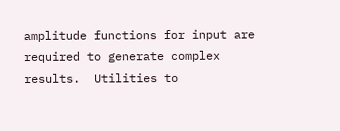amplitude functions for input are required to generate complex results.  Utilities to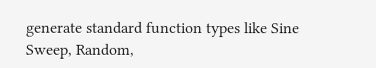generate standard function types like Sine Sweep, Random,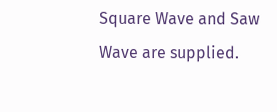Square Wave and Saw Wave are supplied.